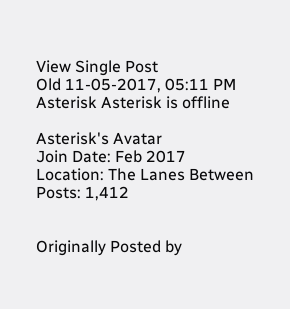View Single Post
Old 11-05-2017, 05:11 PM
Asterisk Asterisk is offline

Asterisk's Avatar
Join Date: Feb 2017
Location: The Lanes Between
Posts: 1,412


Originally Posted by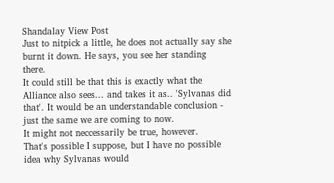Shandalay View Post
Just to nitpick a little, he does not actually say she burnt it down. He says, you see her standing there.
It could still be that this is exactly what the Alliance also sees... and takes it as.. 'Sylvanas did that'. It would be an understandable conclusion - just the same we are coming to now.
It might not neccessarily be true, however.
That's possible I suppose, but I have no possible idea why Sylvanas would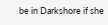be in Darkshore if she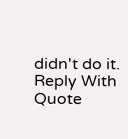didn't do it.
Reply With Quote